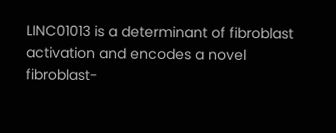LINC01013 is a determinant of fibroblast activation and encodes a novel fibroblast-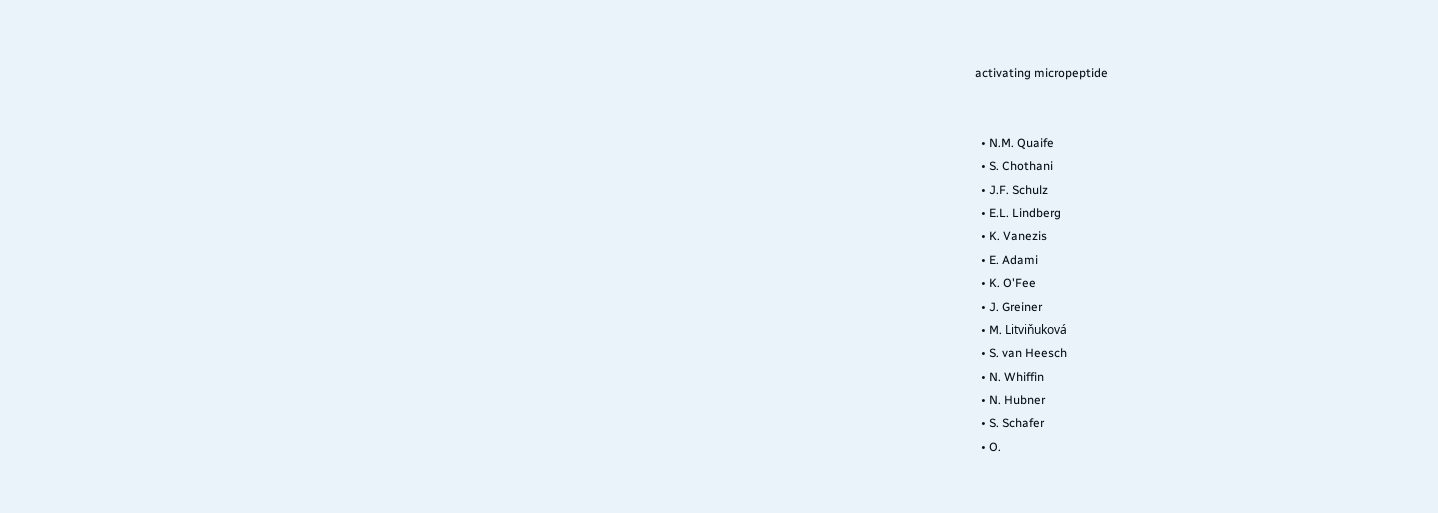activating micropeptide


  • N.M. Quaife
  • S. Chothani
  • J.F. Schulz
  • E.L. Lindberg
  • K. Vanezis
  • E. Adami
  • K. O'Fee
  • J. Greiner
  • M. Litviňuková
  • S. van Heesch
  • N. Whiffin
  • N. Hubner
  • S. Schafer
  • O.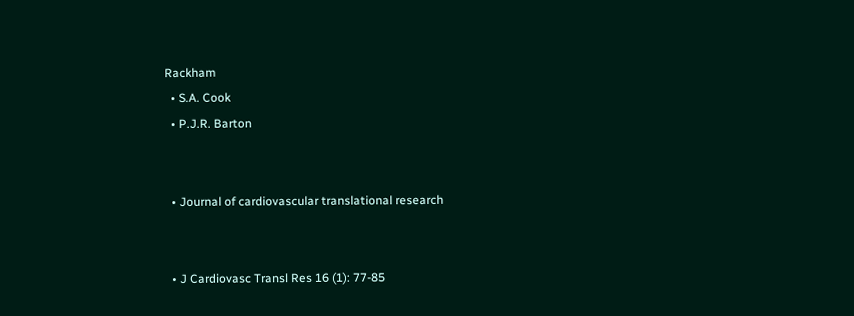Rackham
  • S.A. Cook
  • P.J.R. Barton


  • Journal of cardiovascular translational research


  • J Cardiovasc Transl Res 16 (1): 77-85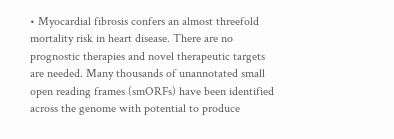• Myocardial fibrosis confers an almost threefold mortality risk in heart disease. There are no prognostic therapies and novel therapeutic targets are needed. Many thousands of unannotated small open reading frames (smORFs) have been identified across the genome with potential to produce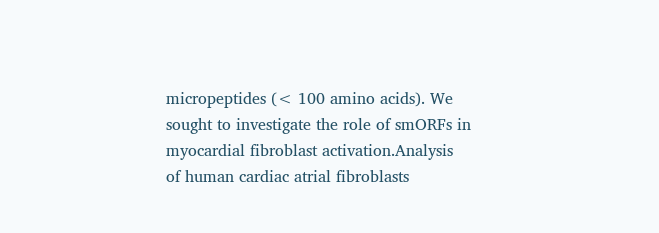micropeptides (< 100 amino acids). We sought to investigate the role of smORFs in myocardial fibroblast activation.Analysis of human cardiac atrial fibroblasts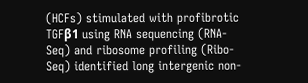(HCFs) stimulated with profibrotic TGFβ1 using RNA sequencing (RNA-Seq) and ribosome profiling (Ribo-Seq) identified long intergenic non-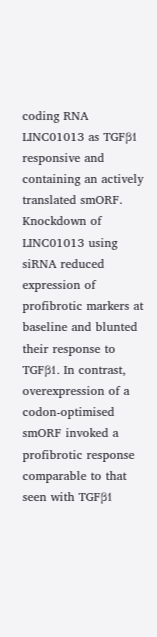coding RNA LINC01013 as TGFβ1 responsive and containing an actively translated smORF. Knockdown of LINC01013 using siRNA reduced expression of profibrotic markers at baseline and blunted their response to TGFβ1. In contrast, overexpression of a codon-optimised smORF invoked a profibrotic response comparable to that seen with TGFβ1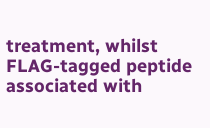treatment, whilst FLAG-tagged peptide associated with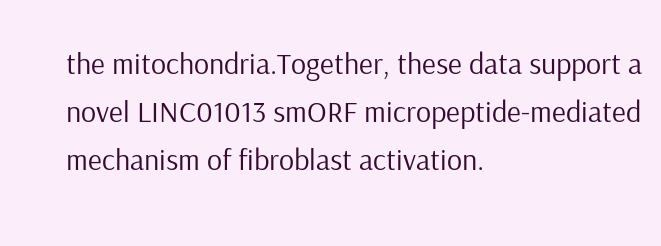the mitochondria.Together, these data support a novel LINC01013 smORF micropeptide-mediated mechanism of fibroblast activation.